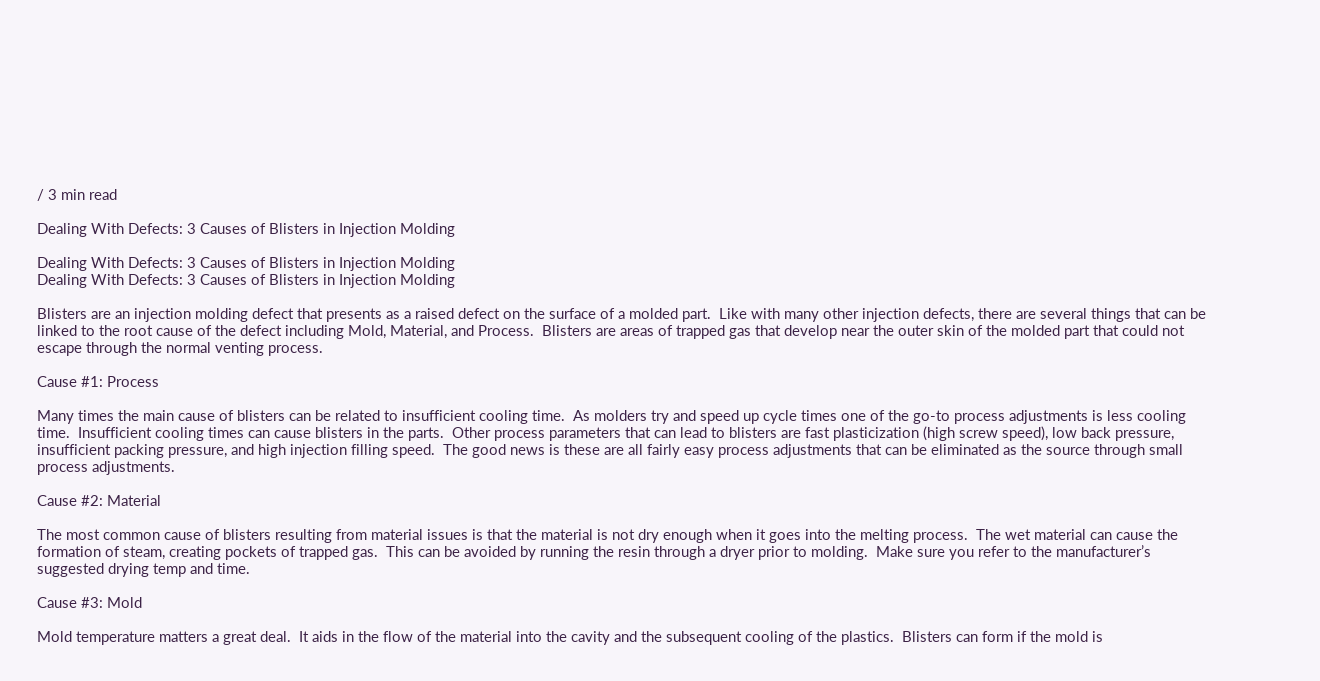/ 3 min read

Dealing With Defects: 3 Causes of Blisters in Injection Molding

Dealing With Defects: 3 Causes of Blisters in Injection Molding
Dealing With Defects: 3 Causes of Blisters in Injection Molding

Blisters are an injection molding defect that presents as a raised defect on the surface of a molded part.  Like with many other injection defects, there are several things that can be linked to the root cause of the defect including Mold, Material, and Process.  Blisters are areas of trapped gas that develop near the outer skin of the molded part that could not escape through the normal venting process.

Cause #1: Process

Many times the main cause of blisters can be related to insufficient cooling time.  As molders try and speed up cycle times one of the go-to process adjustments is less cooling time.  Insufficient cooling times can cause blisters in the parts.  Other process parameters that can lead to blisters are fast plasticization (high screw speed), low back pressure, insufficient packing pressure, and high injection filling speed.  The good news is these are all fairly easy process adjustments that can be eliminated as the source through small process adjustments.

Cause #2: Material

The most common cause of blisters resulting from material issues is that the material is not dry enough when it goes into the melting process.  The wet material can cause the formation of steam, creating pockets of trapped gas.  This can be avoided by running the resin through a dryer prior to molding.  Make sure you refer to the manufacturer’s suggested drying temp and time.

Cause #3: Mold

Mold temperature matters a great deal.  It aids in the flow of the material into the cavity and the subsequent cooling of the plastics.  Blisters can form if the mold is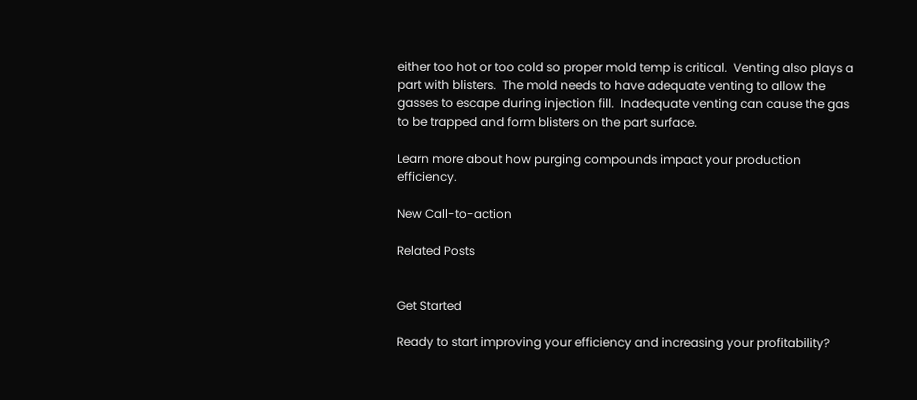either too hot or too cold so proper mold temp is critical.  Venting also plays a part with blisters.  The mold needs to have adequate venting to allow the gasses to escape during injection fill.  Inadequate venting can cause the gas to be trapped and form blisters on the part surface.

Learn more about how purging compounds impact your production efficiency.

New Call-to-action

Related Posts


Get Started

Ready to start improving your efficiency and increasing your profitability?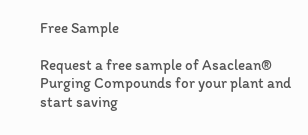Free Sample

Request a free sample of Asaclean® Purging Compounds for your plant and start saving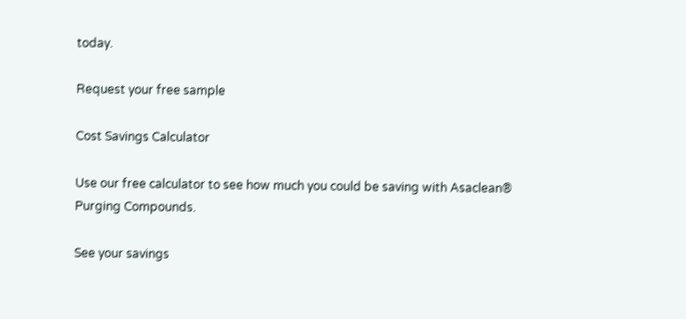today.

Request your free sample

Cost Savings Calculator

Use our free calculator to see how much you could be saving with Asaclean® Purging Compounds.

See your savings